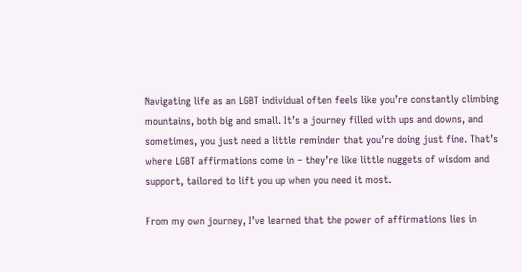Navigating life as an LGBT individual often feels like you’re constantly climbing mountains, both big and small. It’s a journey filled with ups and downs, and sometimes, you just need a little reminder that you’re doing just fine. That’s where LGBT affirmations come in – they’re like little nuggets of wisdom and support, tailored to lift you up when you need it most.

From my own journey, I’ve learned that the power of affirmations lies in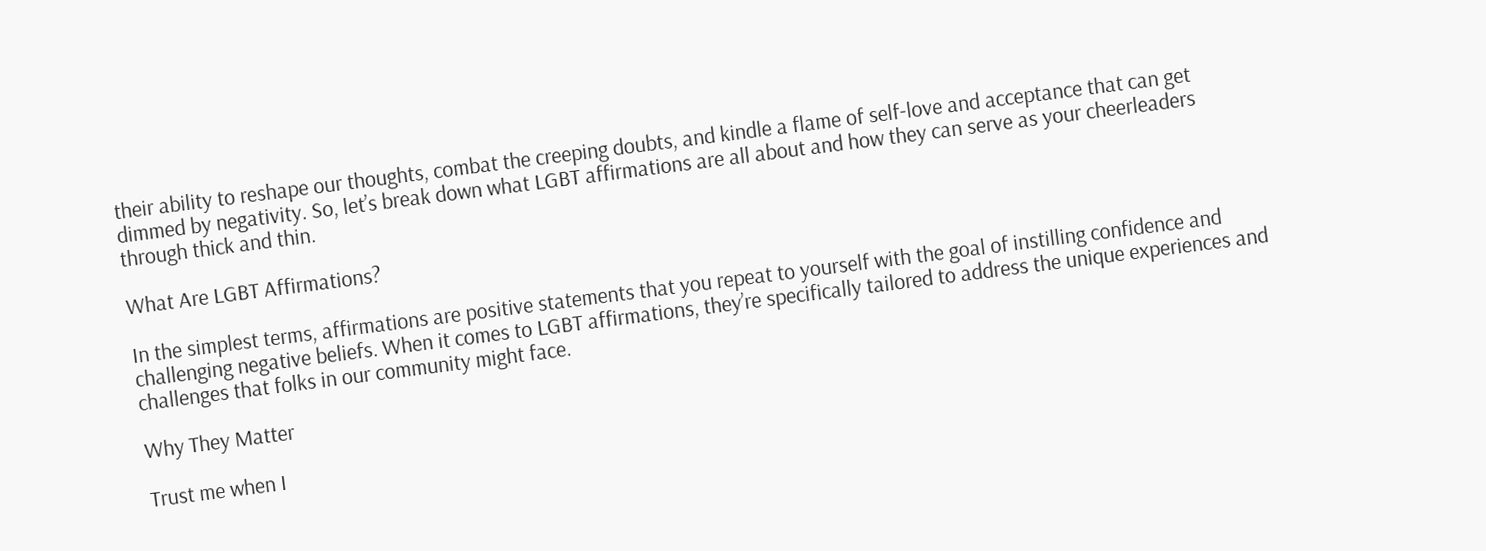their ability to reshape our thoughts, combat the creeping doubts, and kindle a flame of self-love and acceptance that can get dimmed by negativity. So, let’s break down what LGBT affirmations are all about and how they can serve as your cheerleaders through thick and thin.

What Are LGBT Affirmations?

In the simplest terms, affirmations are positive statements that you repeat to yourself with the goal of instilling confidence and challenging negative beliefs. When it comes to LGBT affirmations, they’re specifically tailored to address the unique experiences and challenges that folks in our community might face.

Why They Matter

Trust me when I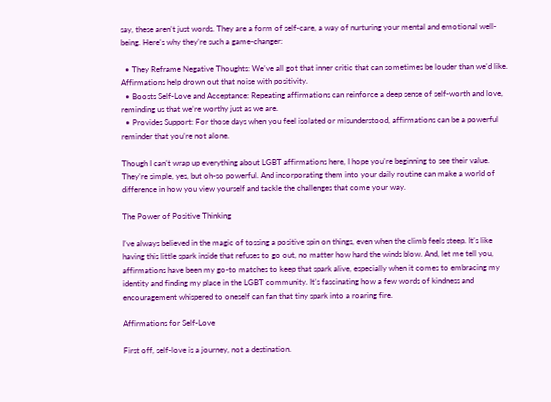say, these aren’t just words. They are a form of self-care, a way of nurturing your mental and emotional well-being. Here’s why they’re such a game-changer:

  • They Reframe Negative Thoughts: We’ve all got that inner critic that can sometimes be louder than we’d like. Affirmations help drown out that noise with positivity.
  • Boosts Self-Love and Acceptance: Repeating affirmations can reinforce a deep sense of self-worth and love, reminding us that we’re worthy just as we are.
  • Provides Support: For those days when you feel isolated or misunderstood, affirmations can be a powerful reminder that you’re not alone.

Though I can’t wrap up everything about LGBT affirmations here, I hope you’re beginning to see their value. They’re simple, yes, but oh-so powerful. And incorporating them into your daily routine can make a world of difference in how you view yourself and tackle the challenges that come your way.

The Power of Positive Thinking

I’ve always believed in the magic of tossing a positive spin on things, even when the climb feels steep. It’s like having this little spark inside that refuses to go out, no matter how hard the winds blow. And, let me tell you, affirmations have been my go-to matches to keep that spark alive, especially when it comes to embracing my identity and finding my place in the LGBT community. It’s fascinating how a few words of kindness and encouragement whispered to oneself can fan that tiny spark into a roaring fire.

Affirmations for Self-Love

First off, self-love is a journey, not a destination.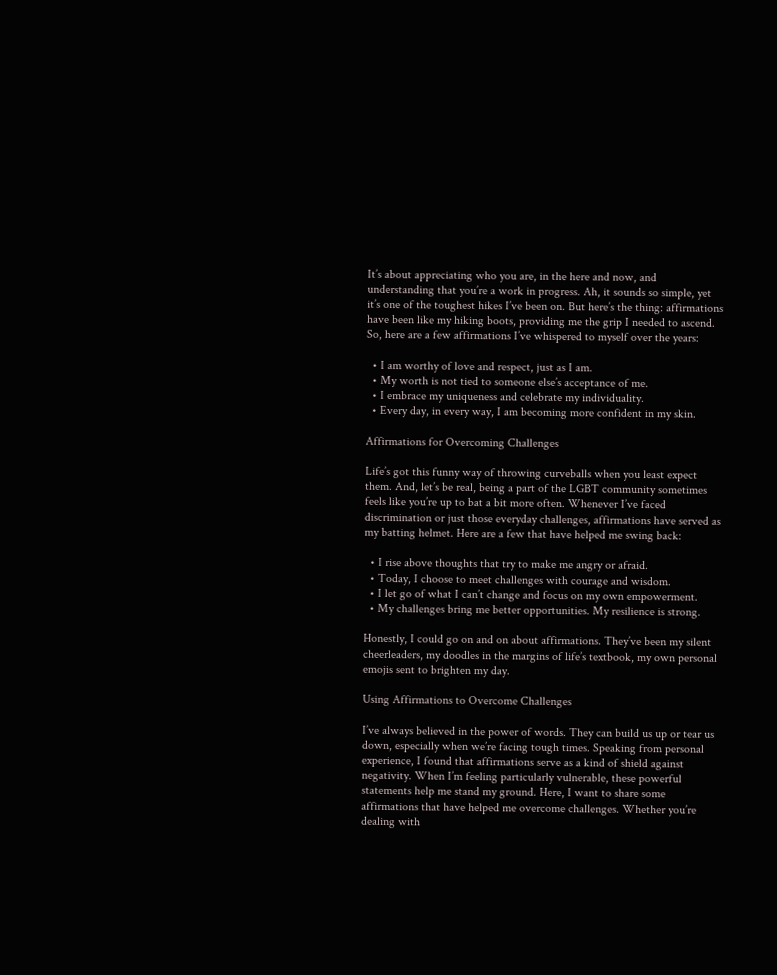It’s about appreciating who you are, in the here and now, and understanding that you’re a work in progress. Ah, it sounds so simple, yet it’s one of the toughest hikes I’ve been on. But here’s the thing: affirmations have been like my hiking boots, providing me the grip I needed to ascend. So, here are a few affirmations I’ve whispered to myself over the years:

  • I am worthy of love and respect, just as I am.
  • My worth is not tied to someone else’s acceptance of me.
  • I embrace my uniqueness and celebrate my individuality.
  • Every day, in every way, I am becoming more confident in my skin.

Affirmations for Overcoming Challenges

Life’s got this funny way of throwing curveballs when you least expect them. And, let’s be real, being a part of the LGBT community sometimes feels like you’re up to bat a bit more often. Whenever I’ve faced discrimination or just those everyday challenges, affirmations have served as my batting helmet. Here are a few that have helped me swing back:

  • I rise above thoughts that try to make me angry or afraid.
  • Today, I choose to meet challenges with courage and wisdom.
  • I let go of what I can’t change and focus on my own empowerment.
  • My challenges bring me better opportunities. My resilience is strong.

Honestly, I could go on and on about affirmations. They’ve been my silent cheerleaders, my doodles in the margins of life’s textbook, my own personal emojis sent to brighten my day.

Using Affirmations to Overcome Challenges

I’ve always believed in the power of words. They can build us up or tear us down, especially when we’re facing tough times. Speaking from personal experience, I found that affirmations serve as a kind of shield against negativity. When I’m feeling particularly vulnerable, these powerful statements help me stand my ground. Here, I want to share some affirmations that have helped me overcome challenges. Whether you’re dealing with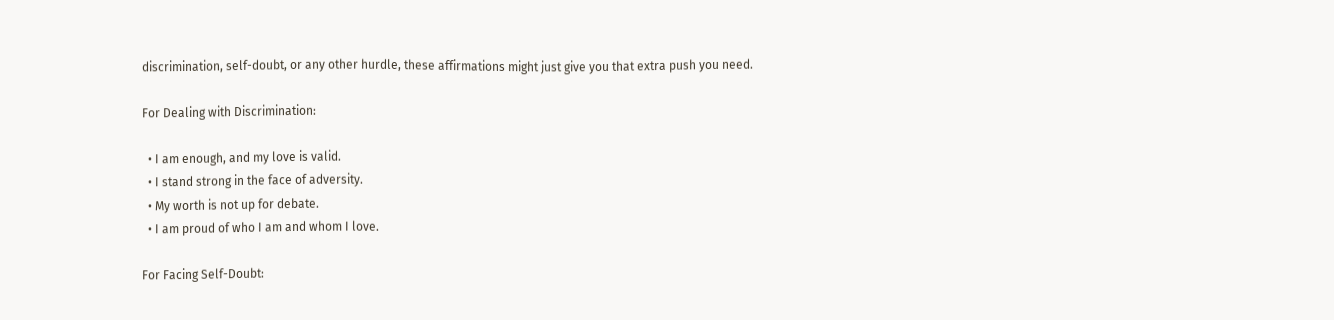discrimination, self-doubt, or any other hurdle, these affirmations might just give you that extra push you need.

For Dealing with Discrimination:

  • I am enough, and my love is valid.
  • I stand strong in the face of adversity.
  • My worth is not up for debate.
  • I am proud of who I am and whom I love.

For Facing Self-Doubt: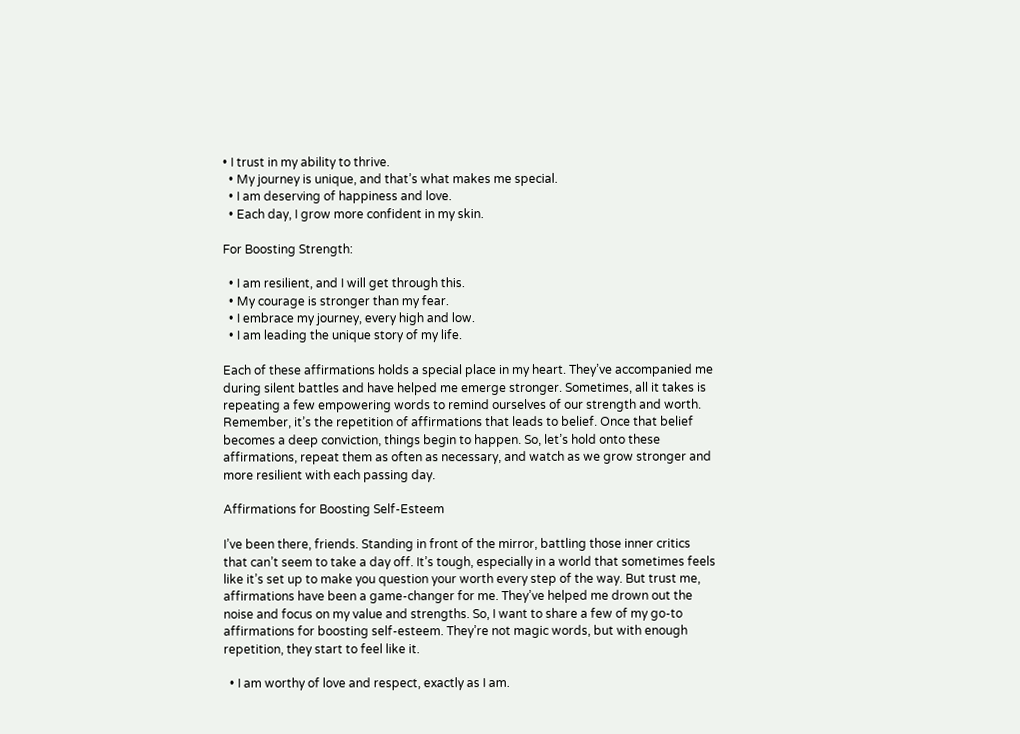• I trust in my ability to thrive.
  • My journey is unique, and that’s what makes me special.
  • I am deserving of happiness and love.
  • Each day, I grow more confident in my skin.

For Boosting Strength:

  • I am resilient, and I will get through this.
  • My courage is stronger than my fear.
  • I embrace my journey, every high and low.
  • I am leading the unique story of my life.

Each of these affirmations holds a special place in my heart. They’ve accompanied me during silent battles and have helped me emerge stronger. Sometimes, all it takes is repeating a few empowering words to remind ourselves of our strength and worth. Remember, it’s the repetition of affirmations that leads to belief. Once that belief becomes a deep conviction, things begin to happen. So, let’s hold onto these affirmations, repeat them as often as necessary, and watch as we grow stronger and more resilient with each passing day.

Affirmations for Boosting Self-Esteem

I’ve been there, friends. Standing in front of the mirror, battling those inner critics that can’t seem to take a day off. It’s tough, especially in a world that sometimes feels like it’s set up to make you question your worth every step of the way. But trust me, affirmations have been a game-changer for me. They’ve helped me drown out the noise and focus on my value and strengths. So, I want to share a few of my go-to affirmations for boosting self-esteem. They’re not magic words, but with enough repetition, they start to feel like it.

  • I am worthy of love and respect, exactly as I am.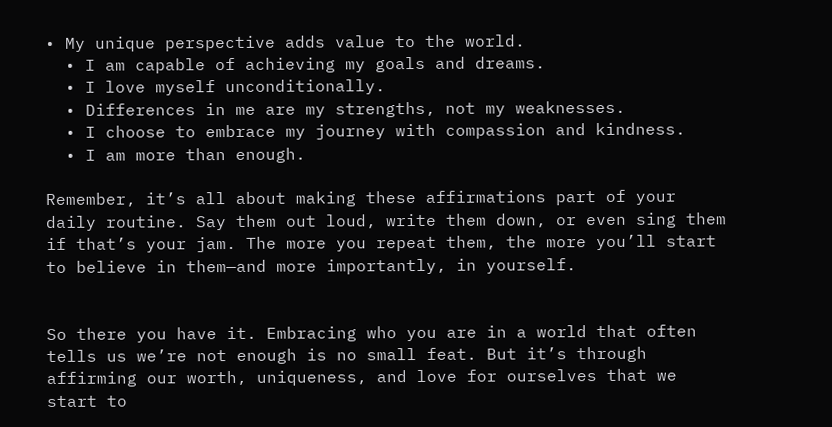• My unique perspective adds value to the world.
  • I am capable of achieving my goals and dreams.
  • I love myself unconditionally.
  • Differences in me are my strengths, not my weaknesses.
  • I choose to embrace my journey with compassion and kindness.
  • I am more than enough.

Remember, it’s all about making these affirmations part of your daily routine. Say them out loud, write them down, or even sing them if that’s your jam. The more you repeat them, the more you’ll start to believe in them—and more importantly, in yourself.


So there you have it. Embracing who you are in a world that often tells us we’re not enough is no small feat. But it’s through affirming our worth, uniqueness, and love for ourselves that we start to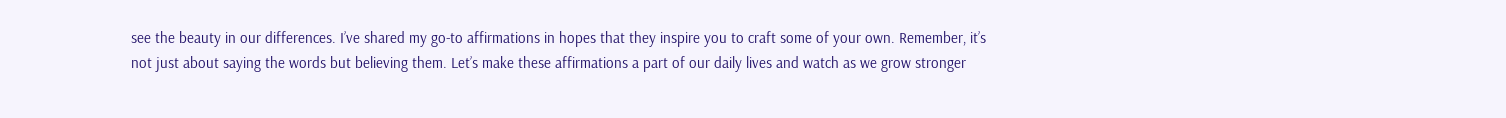see the beauty in our differences. I’ve shared my go-to affirmations in hopes that they inspire you to craft some of your own. Remember, it’s not just about saying the words but believing them. Let’s make these affirmations a part of our daily lives and watch as we grow stronger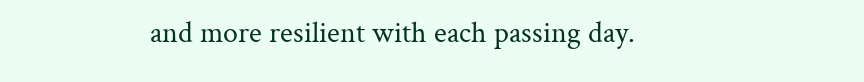and more resilient with each passing day.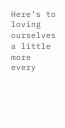Here’s to loving ourselves a little more every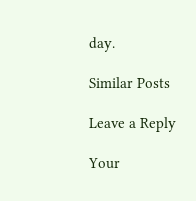day.

Similar Posts

Leave a Reply

Your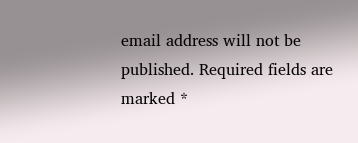email address will not be published. Required fields are marked *